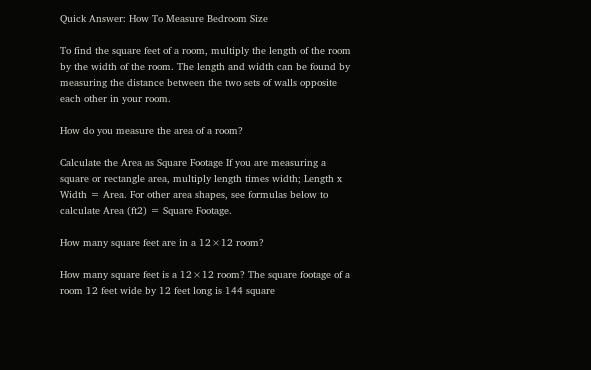Quick Answer: How To Measure Bedroom Size

To find the square feet of a room, multiply the length of the room by the width of the room. The length and width can be found by measuring the distance between the two sets of walls opposite each other in your room.

How do you measure the area of a room?

Calculate the Area as Square Footage If you are measuring a square or rectangle area, multiply length times width; Length x Width = Area. For other area shapes, see formulas below to calculate Area (ft2) = Square Footage.

How many square feet are in a 12×12 room?

How many square feet is a 12×12 room? The square footage of a room 12 feet wide by 12 feet long is 144 square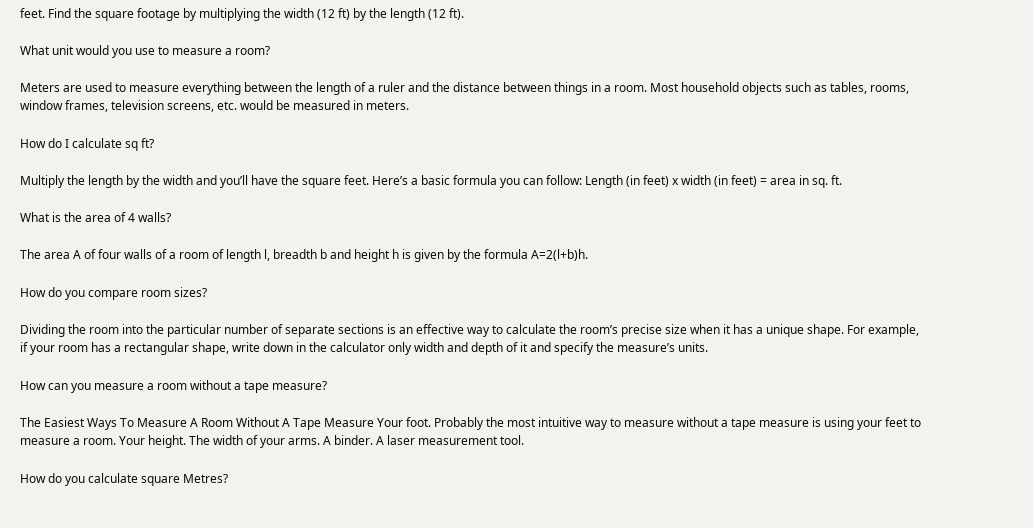feet. Find the square footage by multiplying the width (12 ft) by the length (12 ft).

What unit would you use to measure a room?

Meters are used to measure everything between the length of a ruler and the distance between things in a room. Most household objects such as tables, rooms, window frames, television screens, etc. would be measured in meters.

How do I calculate sq ft?

Multiply the length by the width and you’ll have the square feet. Here’s a basic formula you can follow: Length (in feet) x width (in feet) = area in sq. ft.

What is the area of 4 walls?

The area A of four walls of a room of length l, breadth b and height h is given by the formula A=2(l+b)h.

How do you compare room sizes?

Dividing the room into the particular number of separate sections is an effective way to calculate the room’s precise size when it has a unique shape. For example, if your room has a rectangular shape, write down in the calculator only width and depth of it and specify the measure’s units.

How can you measure a room without a tape measure?

The Easiest Ways To Measure A Room Without A Tape Measure Your foot. Probably the most intuitive way to measure without a tape measure is using your feet to measure a room. Your height. The width of your arms. A binder. A laser measurement tool.

How do you calculate square Metres?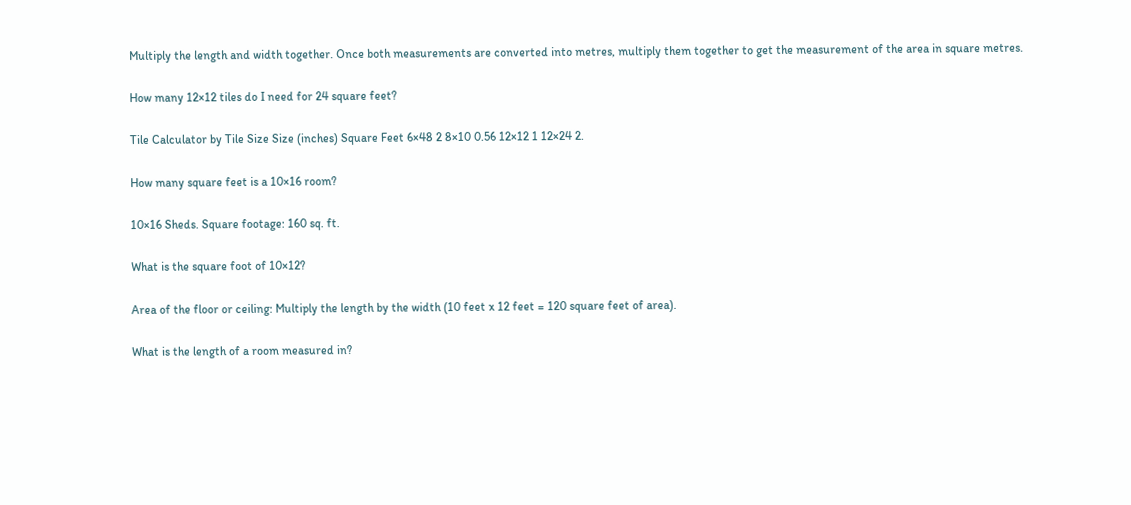Multiply the length and width together. Once both measurements are converted into metres, multiply them together to get the measurement of the area in square metres.

How many 12×12 tiles do I need for 24 square feet?

Tile Calculator by Tile Size Size (inches) Square Feet 6×48 2 8×10 0.56 12×12 1 12×24 2.

How many square feet is a 10×16 room?

10×16 Sheds. Square footage: 160 sq. ft.

What is the square foot of 10×12?

Area of the floor or ceiling: Multiply the length by the width (10 feet x 12 feet = 120 square feet of area).

What is the length of a room measured in?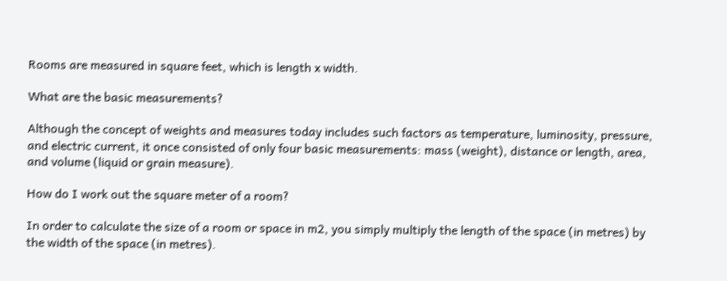Rooms are measured in square feet, which is length x width.

What are the basic measurements?

Although the concept of weights and measures today includes such factors as temperature, luminosity, pressure, and electric current, it once consisted of only four basic measurements: mass (weight), distance or length, area, and volume (liquid or grain measure).

How do I work out the square meter of a room?

In order to calculate the size of a room or space in m2, you simply multiply the length of the space (in metres) by the width of the space (in metres).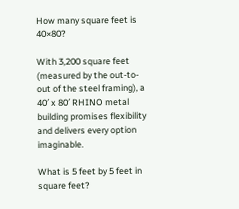How many square feet is 40×80?

With 3,200 square feet (measured by the out-to-out of the steel framing), a 40′ x 80′ RHINO metal building promises flexibility and delivers every option imaginable.

What is 5 feet by 5 feet in square feet?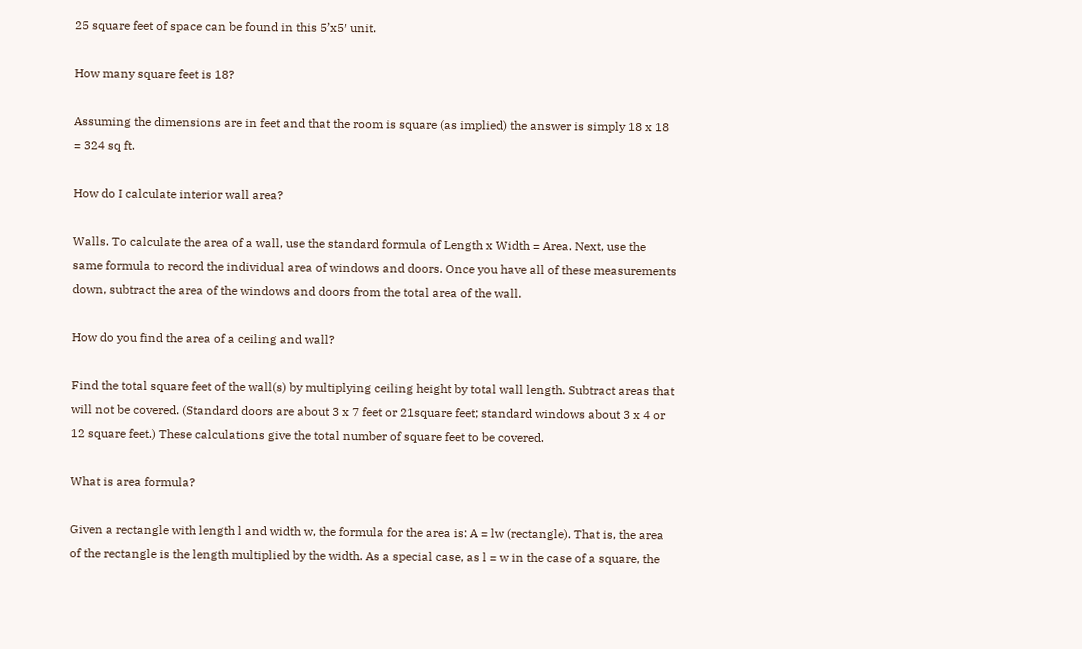25 square feet of space can be found in this 5’x5′ unit.

How many square feet is 18?

Assuming the dimensions are in feet and that the room is square (as implied) the answer is simply 18 x 18 = 324 sq ft.

How do I calculate interior wall area?

Walls. To calculate the area of a wall, use the standard formula of Length x Width = Area. Next, use the same formula to record the individual area of windows and doors. Once you have all of these measurements down, subtract the area of the windows and doors from the total area of the wall.

How do you find the area of a ceiling and wall?

Find the total square feet of the wall(s) by multiplying ceiling height by total wall length. Subtract areas that will not be covered. (Standard doors are about 3 x 7 feet or 21square feet; standard windows about 3 x 4 or 12 square feet.) These calculations give the total number of square feet to be covered.

What is area formula?

Given a rectangle with length l and width w, the formula for the area is: A = lw (rectangle). That is, the area of the rectangle is the length multiplied by the width. As a special case, as l = w in the case of a square, the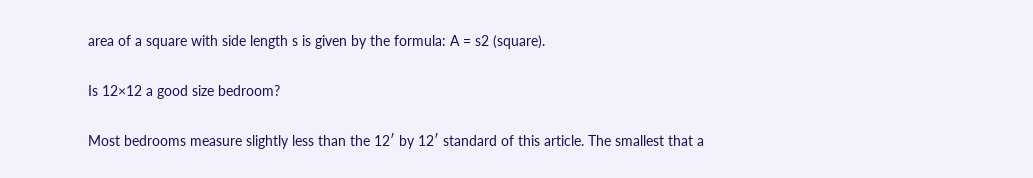area of a square with side length s is given by the formula: A = s2 (square).

Is 12×12 a good size bedroom?

Most bedrooms measure slightly less than the 12′ by 12′ standard of this article. The smallest that a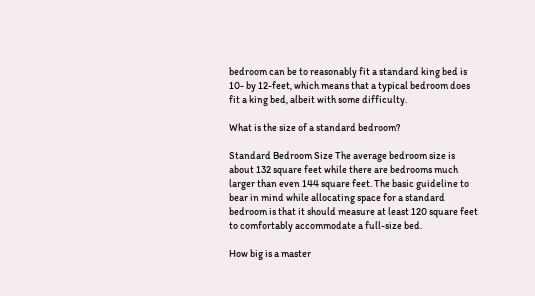bedroom can be to reasonably fit a standard king bed is 10- by 12-feet, which means that a typical bedroom does fit a king bed, albeit with some difficulty.

What is the size of a standard bedroom?

Standard Bedroom Size The average bedroom size is about 132 square feet while there are bedrooms much larger than even 144 square feet. The basic guideline to bear in mind while allocating space for a standard bedroom is that it should measure at least 120 square feet to comfortably accommodate a full-size bed.

How big is a master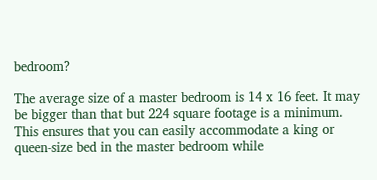bedroom?

The average size of a master bedroom is 14 x 16 feet. It may be bigger than that but 224 square footage is a minimum. This ensures that you can easily accommodate a king or queen-size bed in the master bedroom while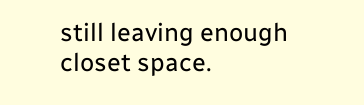still leaving enough closet space.